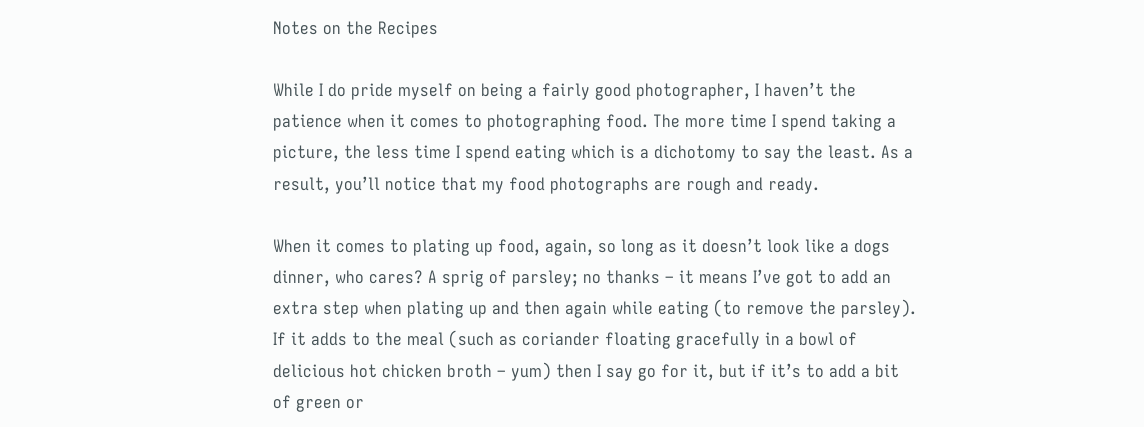Notes on the Recipes

While I do pride myself on being a fairly good photographer, I haven’t the patience when it comes to photographing food. The more time I spend taking a picture, the less time I spend eating which is a dichotomy to say the least. As a result, you’ll notice that my food photographs are rough and ready.

When it comes to plating up food, again, so long as it doesn’t look like a dogs dinner, who cares? A sprig of parsley; no thanks – it means I’ve got to add an extra step when plating up and then again while eating (to remove the parsley). If it adds to the meal (such as coriander floating gracefully in a bowl of delicious hot chicken broth – yum) then I say go for it, but if it’s to add a bit of green or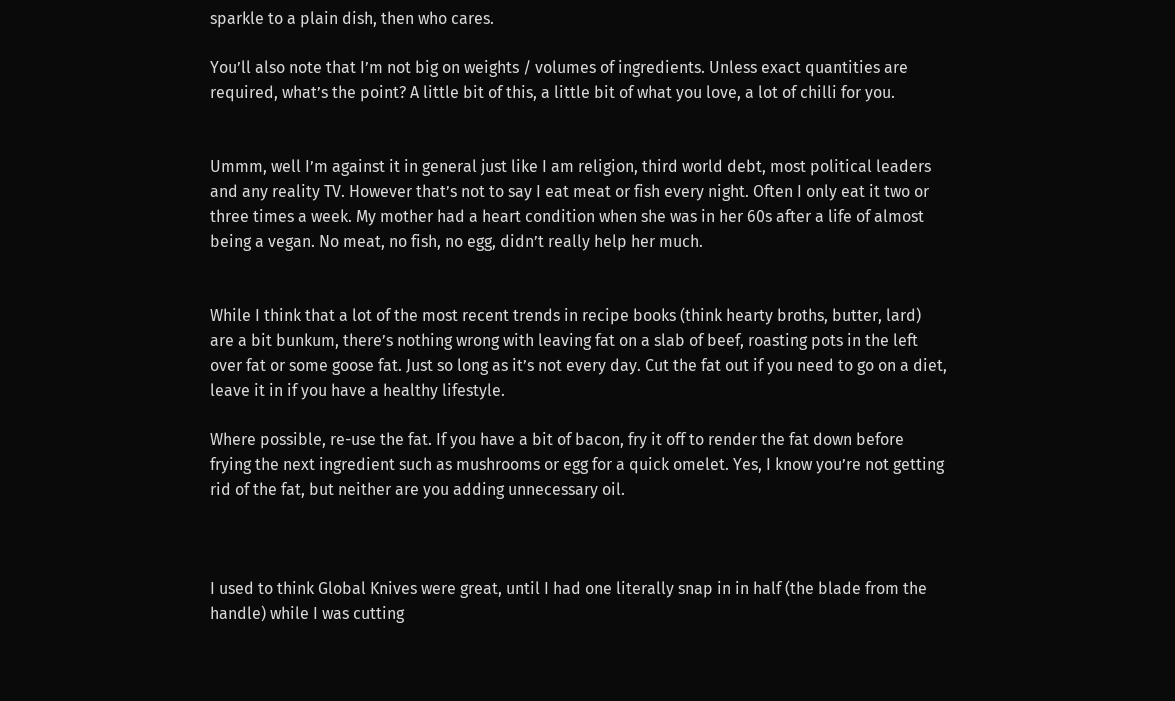sparkle to a plain dish, then who cares.

You’ll also note that I’m not big on weights / volumes of ingredients. Unless exact quantities are required, what’s the point? A little bit of this, a little bit of what you love, a lot of chilli for you.


Ummm, well I’m against it in general just like I am religion, third world debt, most political leaders and any reality TV. However that’s not to say I eat meat or fish every night. Often I only eat it two or three times a week. My mother had a heart condition when she was in her 60s after a life of almost being a vegan. No meat, no fish, no egg, didn’t really help her much.


While I think that a lot of the most recent trends in recipe books (think hearty broths, butter, lard) are a bit bunkum, there’s nothing wrong with leaving fat on a slab of beef, roasting pots in the left over fat or some goose fat. Just so long as it’s not every day. Cut the fat out if you need to go on a diet, leave it in if you have a healthy lifestyle.

Where possible, re-use the fat. If you have a bit of bacon, fry it off to render the fat down before frying the next ingredient such as mushrooms or egg for a quick omelet. Yes, I know you’re not getting rid of the fat, but neither are you adding unnecessary oil.



I used to think Global Knives were great, until I had one literally snap in in half (the blade from the handle) while I was cutting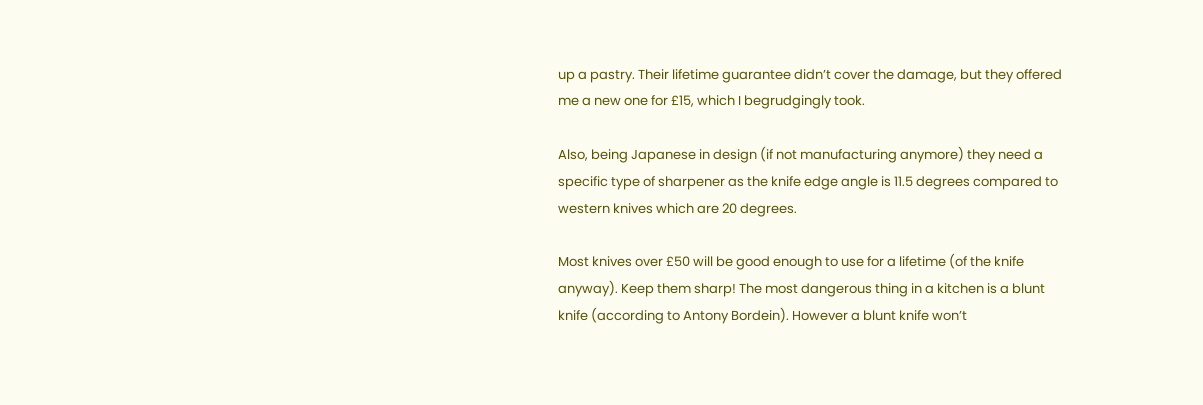up a pastry. Their lifetime guarantee didn’t cover the damage, but they offered me a new one for £15, which I begrudgingly took.

Also, being Japanese in design (if not manufacturing anymore) they need a specific type of sharpener as the knife edge angle is 11.5 degrees compared to western knives which are 20 degrees.

Most knives over £50 will be good enough to use for a lifetime (of the knife anyway). Keep them sharp! The most dangerous thing in a kitchen is a blunt knife (according to Antony Bordein). However a blunt knife won’t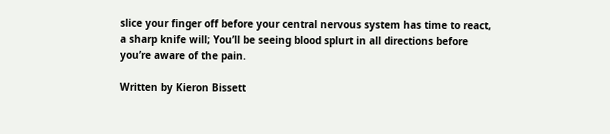slice your finger off before your central nervous system has time to react, a sharp knife will; You’ll be seeing blood splurt in all directions before you’re aware of the pain.

Written by Kieron Bissett